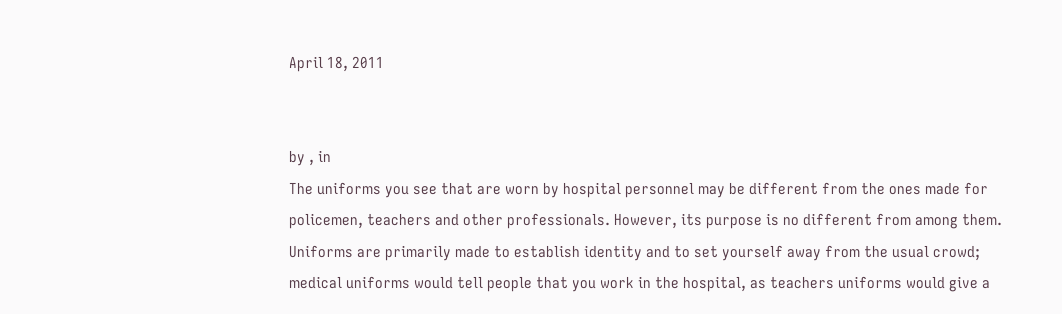April 18, 2011


by , in
The uniforms you see that are worn by hospital personnel may be different from the ones made for policemen, teachers and other professionals. However, its purpose is no different from among them. Uniforms are primarily made to establish identity and to set yourself away from the usual crowd; medical uniforms would tell people that you work in the hospital, as teachers uniforms would give a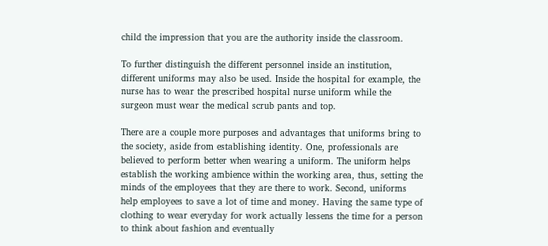child the impression that you are the authority inside the classroom.

To further distinguish the different personnel inside an institution, different uniforms may also be used. Inside the hospital for example, the nurse has to wear the prescribed hospital nurse uniform while the surgeon must wear the medical scrub pants and top.

There are a couple more purposes and advantages that uniforms bring to the society, aside from establishing identity. One, professionals are believed to perform better when wearing a uniform. The uniform helps establish the working ambience within the working area, thus, setting the minds of the employees that they are there to work. Second, uniforms help employees to save a lot of time and money. Having the same type of clothing to wear everyday for work actually lessens the time for a person to think about fashion and eventually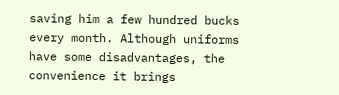saving him a few hundred bucks every month. Although uniforms have some disadvantages, the convenience it brings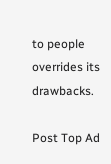to people overrides its drawbacks.

Post Top Ad